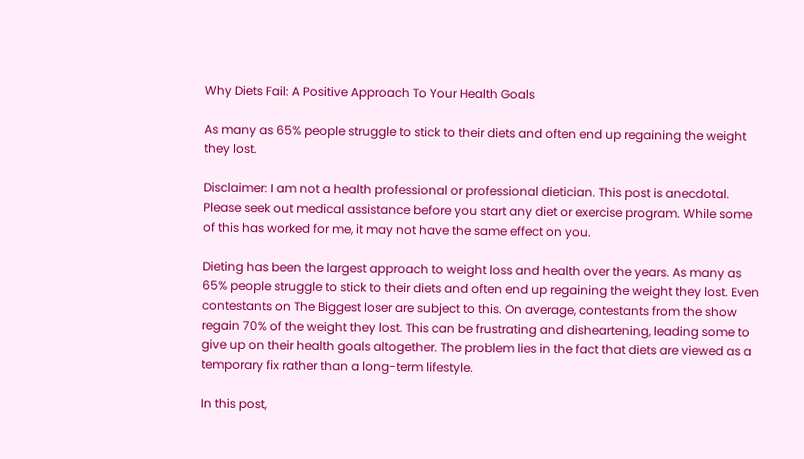Why Diets Fail: A Positive Approach To Your Health Goals

As many as 65% people struggle to stick to their diets and often end up regaining the weight they lost.

Disclaimer: I am not a health professional or professional dietician. This post is anecdotal. Please seek out medical assistance before you start any diet or exercise program. While some of this has worked for me, it may not have the same effect on you.

Dieting has been the largest approach to weight loss and health over the years. As many as 65% people struggle to stick to their diets and often end up regaining the weight they lost. Even contestants on The Biggest loser are subject to this. On average, contestants from the show regain 70% of the weight they lost. This can be frustrating and disheartening, leading some to give up on their health goals altogether. The problem lies in the fact that diets are viewed as a temporary fix rather than a long-term lifestyle.

In this post,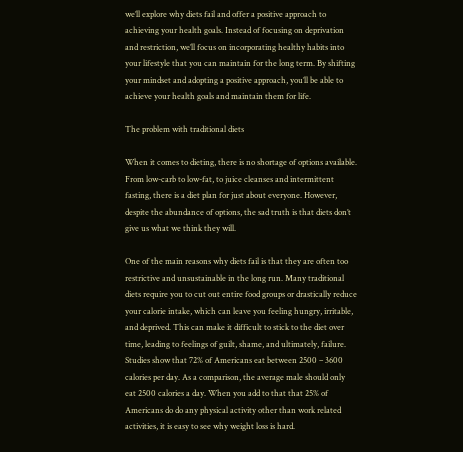we’ll explore why diets fail and offer a positive approach to achieving your health goals. Instead of focusing on deprivation and restriction, we’ll focus on incorporating healthy habits into your lifestyle that you can maintain for the long term. By shifting your mindset and adopting a positive approach, you’ll be able to achieve your health goals and maintain them for life.

The problem with traditional diets

When it comes to dieting, there is no shortage of options available. From low-carb to low-fat, to juice cleanses and intermittent fasting, there is a diet plan for just about everyone. However, despite the abundance of options, the sad truth is that diets don’t give us what we think they will.

One of the main reasons why diets fail is that they are often too restrictive and unsustainable in the long run. Many traditional diets require you to cut out entire food groups or drastically reduce your calorie intake, which can leave you feeling hungry, irritable, and deprived. This can make it difficult to stick to the diet over time, leading to feelings of guilt, shame, and ultimately, failure. Studies show that 72% of Americans eat between 2500 – 3600 calories per day. As a comparison, the average male should only eat 2500 calories a day. When you add to that that 25% of Americans do do any physical activity other than work related activities, it is easy to see why weight loss is hard.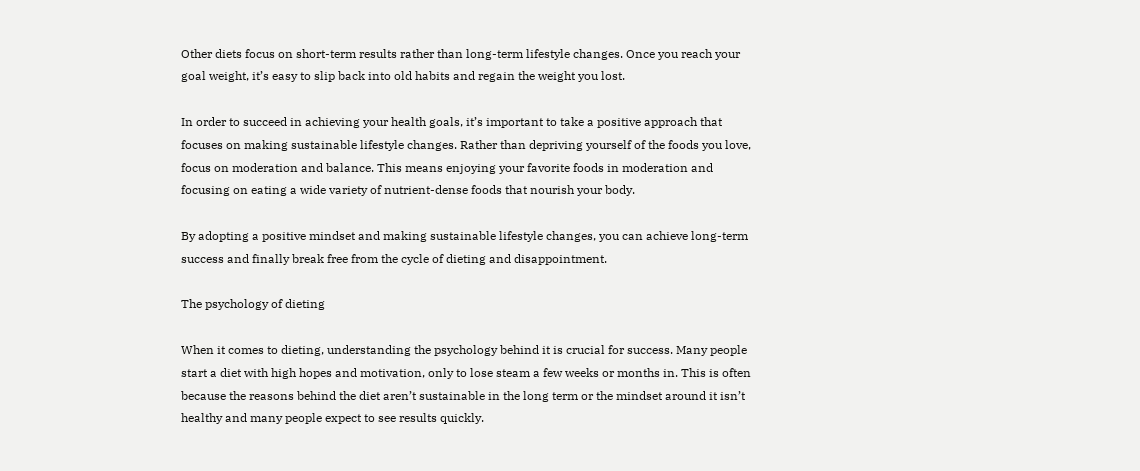Other diets focus on short-term results rather than long-term lifestyle changes. Once you reach your goal weight, it’s easy to slip back into old habits and regain the weight you lost.

In order to succeed in achieving your health goals, it’s important to take a positive approach that focuses on making sustainable lifestyle changes. Rather than depriving yourself of the foods you love, focus on moderation and balance. This means enjoying your favorite foods in moderation and focusing on eating a wide variety of nutrient-dense foods that nourish your body.

By adopting a positive mindset and making sustainable lifestyle changes, you can achieve long-term success and finally break free from the cycle of dieting and disappointment.

The psychology of dieting

When it comes to dieting, understanding the psychology behind it is crucial for success. Many people start a diet with high hopes and motivation, only to lose steam a few weeks or months in. This is often because the reasons behind the diet aren’t sustainable in the long term or the mindset around it isn’t healthy and many people expect to see results quickly.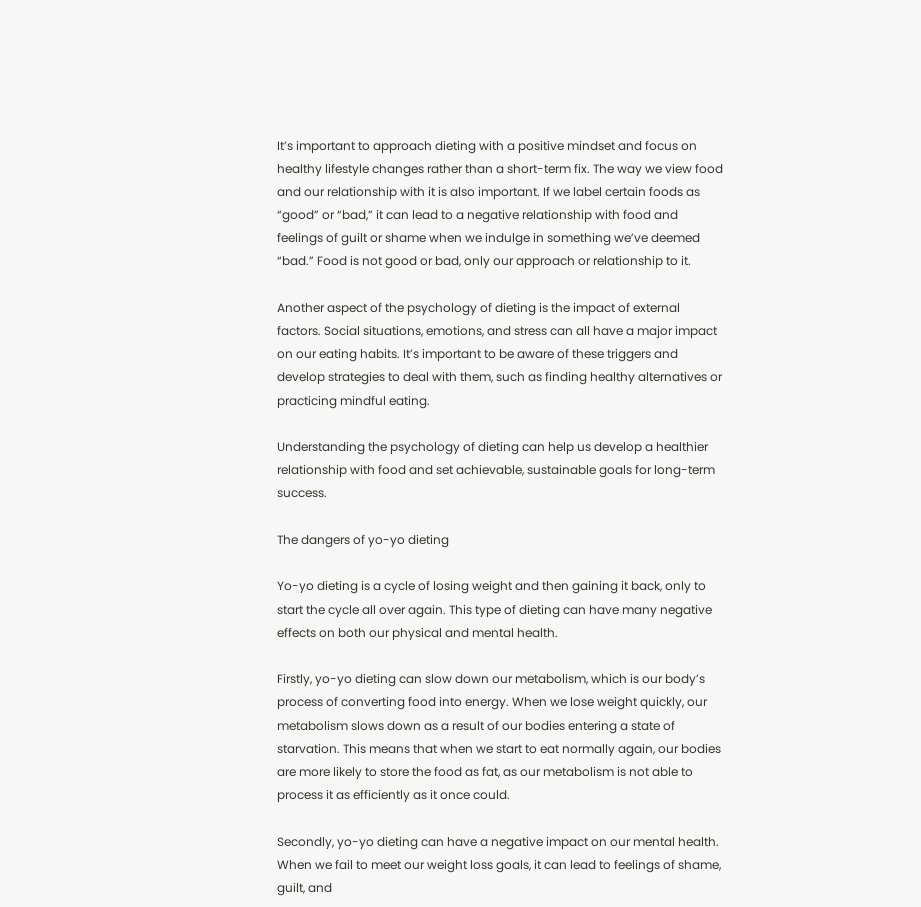It’s important to approach dieting with a positive mindset and focus on healthy lifestyle changes rather than a short-term fix. The way we view food and our relationship with it is also important. If we label certain foods as “good” or “bad,” it can lead to a negative relationship with food and feelings of guilt or shame when we indulge in something we’ve deemed “bad.” Food is not good or bad, only our approach or relationship to it.

Another aspect of the psychology of dieting is the impact of external factors. Social situations, emotions, and stress can all have a major impact on our eating habits. It’s important to be aware of these triggers and develop strategies to deal with them, such as finding healthy alternatives or practicing mindful eating.

Understanding the psychology of dieting can help us develop a healthier relationship with food and set achievable, sustainable goals for long-term success.

The dangers of yo-yo dieting

Yo-yo dieting is a cycle of losing weight and then gaining it back, only to start the cycle all over again. This type of dieting can have many negative effects on both our physical and mental health.

Firstly, yo-yo dieting can slow down our metabolism, which is our body’s process of converting food into energy. When we lose weight quickly, our metabolism slows down as a result of our bodies entering a state of starvation. This means that when we start to eat normally again, our bodies are more likely to store the food as fat, as our metabolism is not able to process it as efficiently as it once could.

Secondly, yo-yo dieting can have a negative impact on our mental health. When we fail to meet our weight loss goals, it can lead to feelings of shame, guilt, and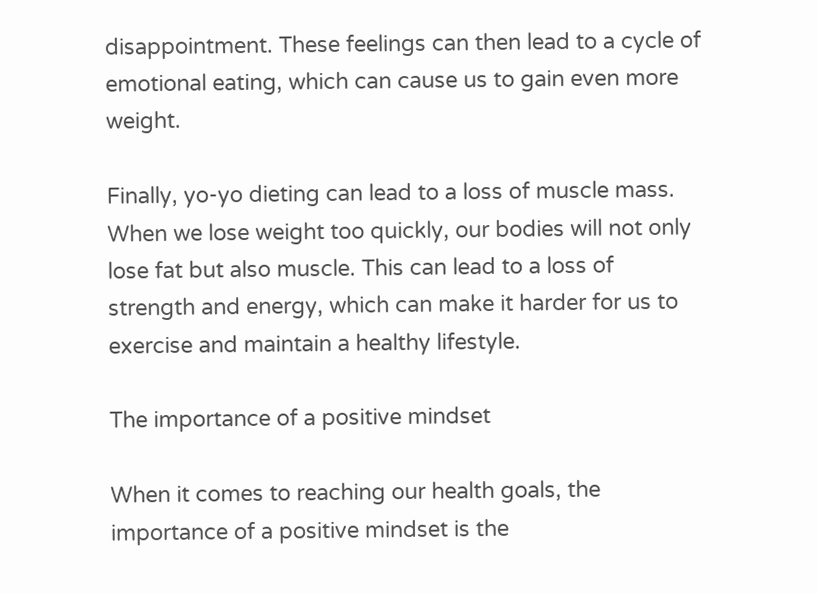disappointment. These feelings can then lead to a cycle of emotional eating, which can cause us to gain even more weight.

Finally, yo-yo dieting can lead to a loss of muscle mass. When we lose weight too quickly, our bodies will not only lose fat but also muscle. This can lead to a loss of strength and energy, which can make it harder for us to exercise and maintain a healthy lifestyle.

The importance of a positive mindset

When it comes to reaching our health goals, the importance of a positive mindset is the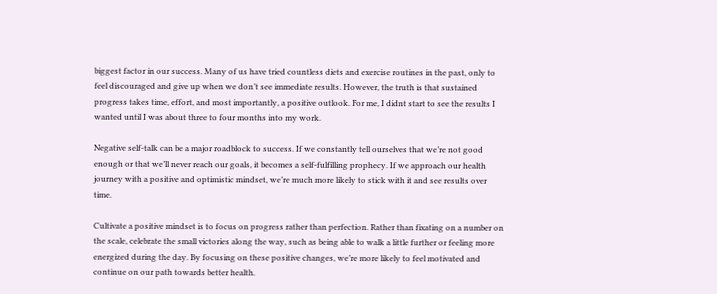biggest factor in our success. Many of us have tried countless diets and exercise routines in the past, only to feel discouraged and give up when we don’t see immediate results. However, the truth is that sustained progress takes time, effort, and most importantly, a positive outlook. For me, I didnt start to see the results I wanted until I was about three to four months into my work.

Negative self-talk can be a major roadblock to success. If we constantly tell ourselves that we’re not good enough or that we’ll never reach our goals, it becomes a self-fulfilling prophecy. If we approach our health journey with a positive and optimistic mindset, we’re much more likely to stick with it and see results over time.

Cultivate a positive mindset is to focus on progress rather than perfection. Rather than fixating on a number on the scale, celebrate the small victories along the way, such as being able to walk a little further or feeling more energized during the day. By focusing on these positive changes, we’re more likely to feel motivated and continue on our path towards better health.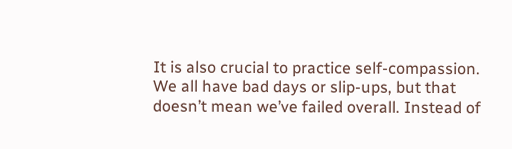It is also crucial to practice self-compassion. We all have bad days or slip-ups, but that doesn’t mean we’ve failed overall. Instead of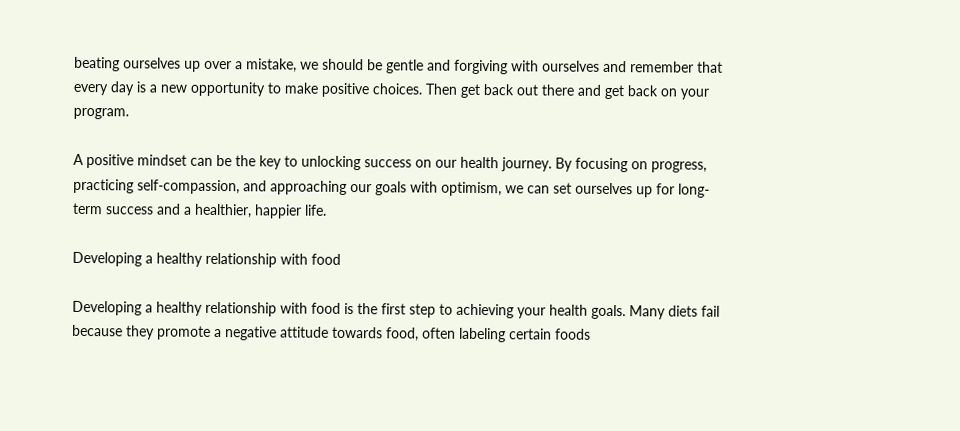beating ourselves up over a mistake, we should be gentle and forgiving with ourselves and remember that every day is a new opportunity to make positive choices. Then get back out there and get back on your program.

A positive mindset can be the key to unlocking success on our health journey. By focusing on progress, practicing self-compassion, and approaching our goals with optimism, we can set ourselves up for long-term success and a healthier, happier life.

Developing a healthy relationship with food

Developing a healthy relationship with food is the first step to achieving your health goals. Many diets fail because they promote a negative attitude towards food, often labeling certain foods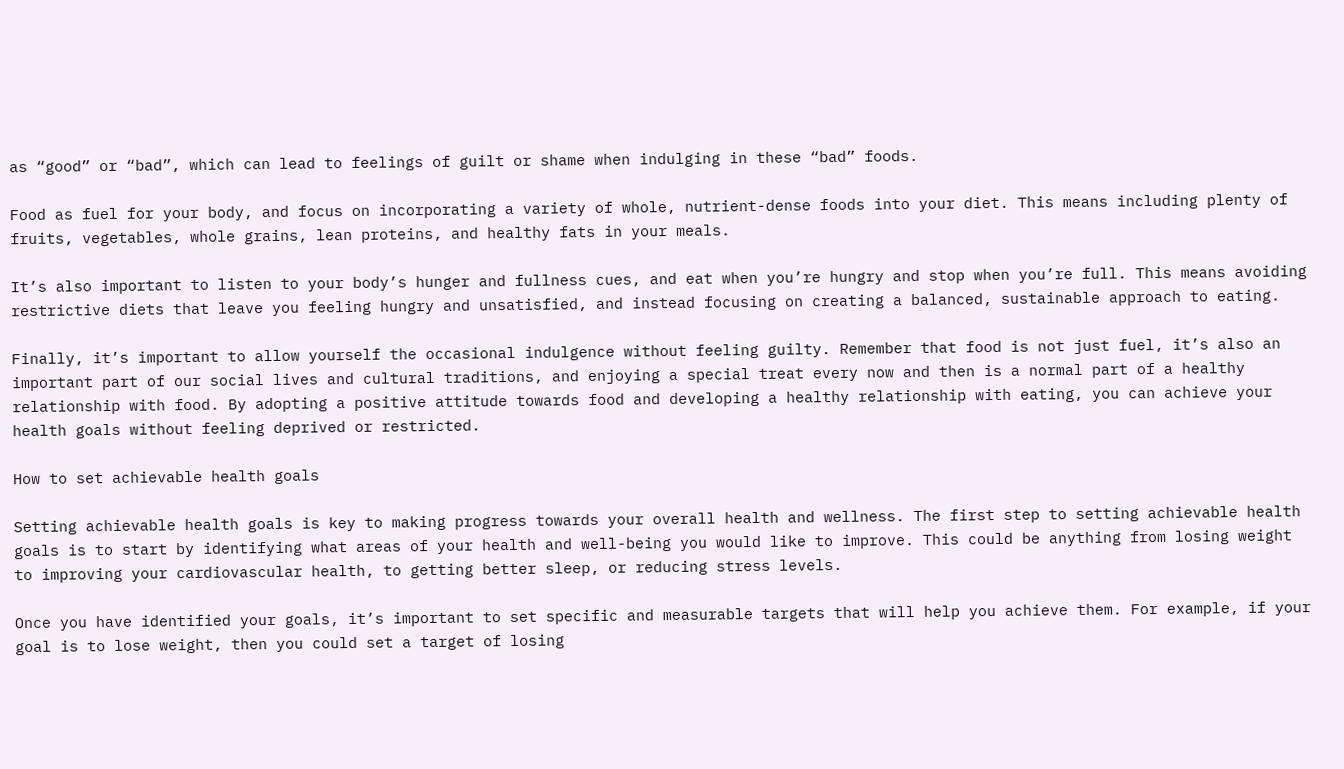as “good” or “bad”, which can lead to feelings of guilt or shame when indulging in these “bad” foods.

Food as fuel for your body, and focus on incorporating a variety of whole, nutrient-dense foods into your diet. This means including plenty of fruits, vegetables, whole grains, lean proteins, and healthy fats in your meals.

It’s also important to listen to your body’s hunger and fullness cues, and eat when you’re hungry and stop when you’re full. This means avoiding restrictive diets that leave you feeling hungry and unsatisfied, and instead focusing on creating a balanced, sustainable approach to eating.

Finally, it’s important to allow yourself the occasional indulgence without feeling guilty. Remember that food is not just fuel, it’s also an important part of our social lives and cultural traditions, and enjoying a special treat every now and then is a normal part of a healthy relationship with food. By adopting a positive attitude towards food and developing a healthy relationship with eating, you can achieve your health goals without feeling deprived or restricted.

How to set achievable health goals

Setting achievable health goals is key to making progress towards your overall health and wellness. The first step to setting achievable health goals is to start by identifying what areas of your health and well-being you would like to improve. This could be anything from losing weight to improving your cardiovascular health, to getting better sleep, or reducing stress levels.

Once you have identified your goals, it’s important to set specific and measurable targets that will help you achieve them. For example, if your goal is to lose weight, then you could set a target of losing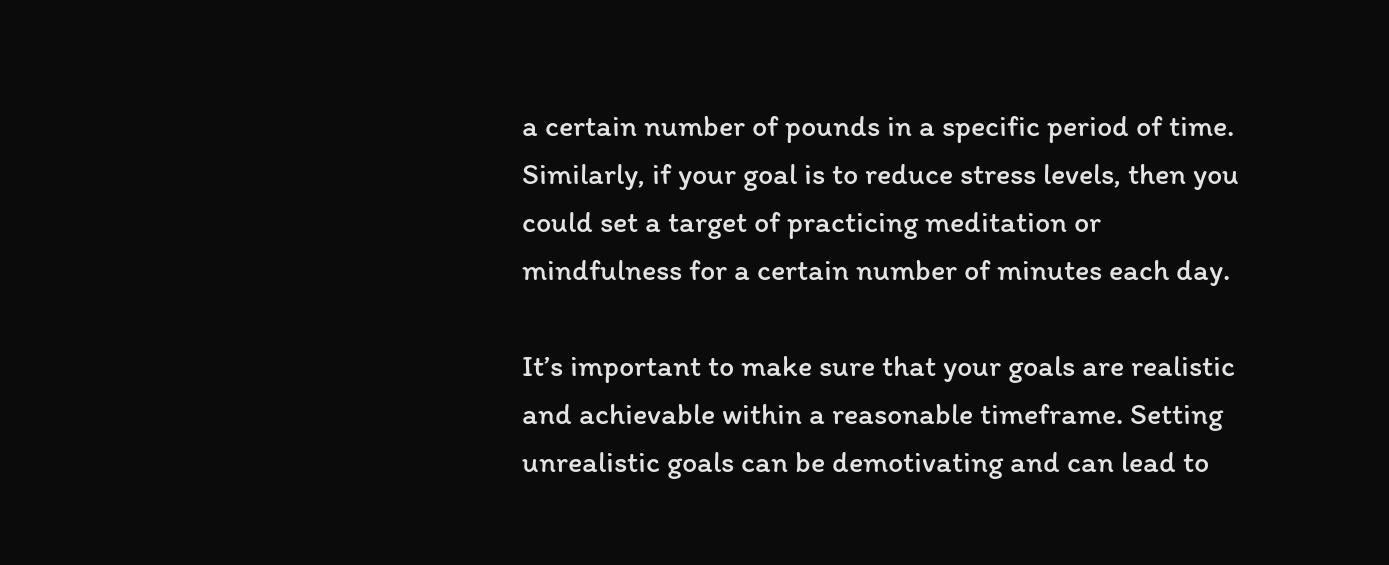a certain number of pounds in a specific period of time. Similarly, if your goal is to reduce stress levels, then you could set a target of practicing meditation or mindfulness for a certain number of minutes each day.

It’s important to make sure that your goals are realistic and achievable within a reasonable timeframe. Setting unrealistic goals can be demotivating and can lead to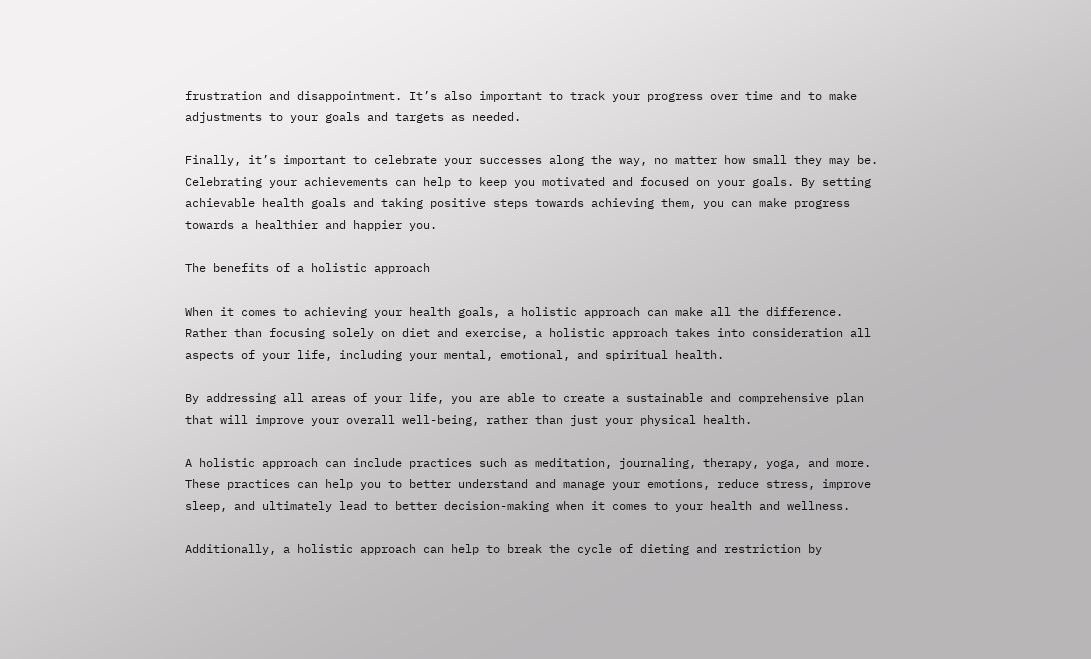frustration and disappointment. It’s also important to track your progress over time and to make adjustments to your goals and targets as needed.

Finally, it’s important to celebrate your successes along the way, no matter how small they may be. Celebrating your achievements can help to keep you motivated and focused on your goals. By setting achievable health goals and taking positive steps towards achieving them, you can make progress towards a healthier and happier you.

The benefits of a holistic approach

When it comes to achieving your health goals, a holistic approach can make all the difference. Rather than focusing solely on diet and exercise, a holistic approach takes into consideration all aspects of your life, including your mental, emotional, and spiritual health.

By addressing all areas of your life, you are able to create a sustainable and comprehensive plan that will improve your overall well-being, rather than just your physical health.

A holistic approach can include practices such as meditation, journaling, therapy, yoga, and more. These practices can help you to better understand and manage your emotions, reduce stress, improve sleep, and ultimately lead to better decision-making when it comes to your health and wellness.

Additionally, a holistic approach can help to break the cycle of dieting and restriction by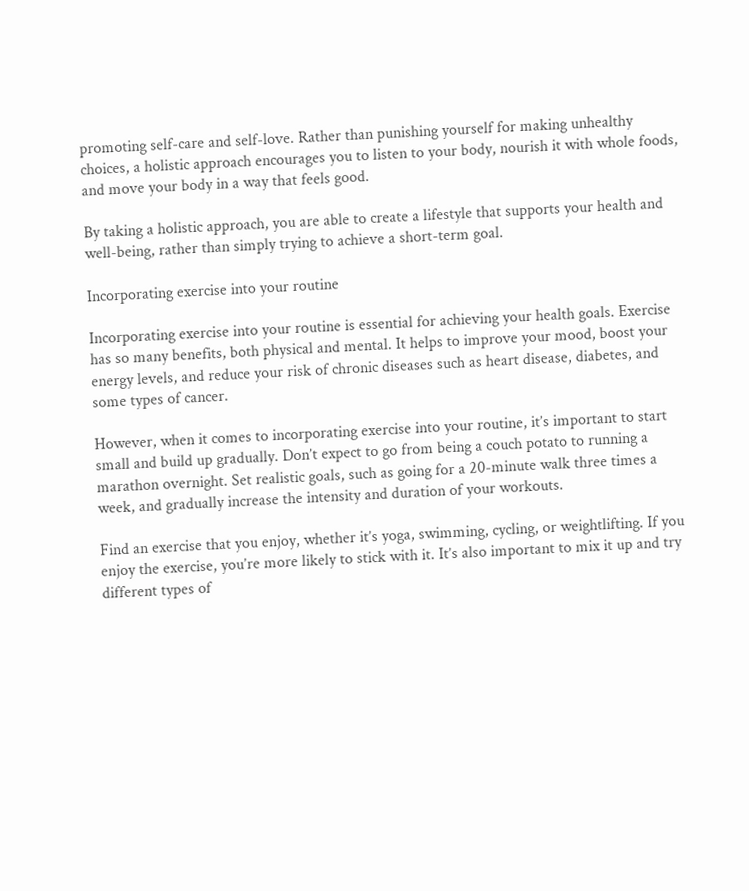promoting self-care and self-love. Rather than punishing yourself for making unhealthy choices, a holistic approach encourages you to listen to your body, nourish it with whole foods, and move your body in a way that feels good.

By taking a holistic approach, you are able to create a lifestyle that supports your health and well-being, rather than simply trying to achieve a short-term goal.

Incorporating exercise into your routine

Incorporating exercise into your routine is essential for achieving your health goals. Exercise has so many benefits, both physical and mental. It helps to improve your mood, boost your energy levels, and reduce your risk of chronic diseases such as heart disease, diabetes, and some types of cancer.

However, when it comes to incorporating exercise into your routine, it’s important to start small and build up gradually. Don’t expect to go from being a couch potato to running a marathon overnight. Set realistic goals, such as going for a 20-minute walk three times a week, and gradually increase the intensity and duration of your workouts.

Find an exercise that you enjoy, whether it’s yoga, swimming, cycling, or weightlifting. If you enjoy the exercise, you’re more likely to stick with it. It’s also important to mix it up and try different types of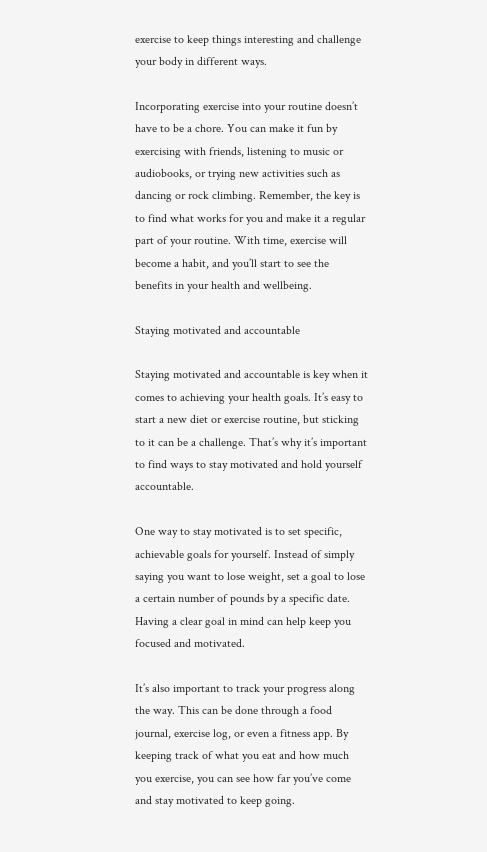exercise to keep things interesting and challenge your body in different ways.

Incorporating exercise into your routine doesn’t have to be a chore. You can make it fun by exercising with friends, listening to music or audiobooks, or trying new activities such as dancing or rock climbing. Remember, the key is to find what works for you and make it a regular part of your routine. With time, exercise will become a habit, and you’ll start to see the benefits in your health and wellbeing.

Staying motivated and accountable

Staying motivated and accountable is key when it comes to achieving your health goals. It’s easy to start a new diet or exercise routine, but sticking to it can be a challenge. That’s why it’s important to find ways to stay motivated and hold yourself accountable.

One way to stay motivated is to set specific, achievable goals for yourself. Instead of simply saying you want to lose weight, set a goal to lose a certain number of pounds by a specific date. Having a clear goal in mind can help keep you focused and motivated.

It’s also important to track your progress along the way. This can be done through a food journal, exercise log, or even a fitness app. By keeping track of what you eat and how much you exercise, you can see how far you’ve come and stay motivated to keep going.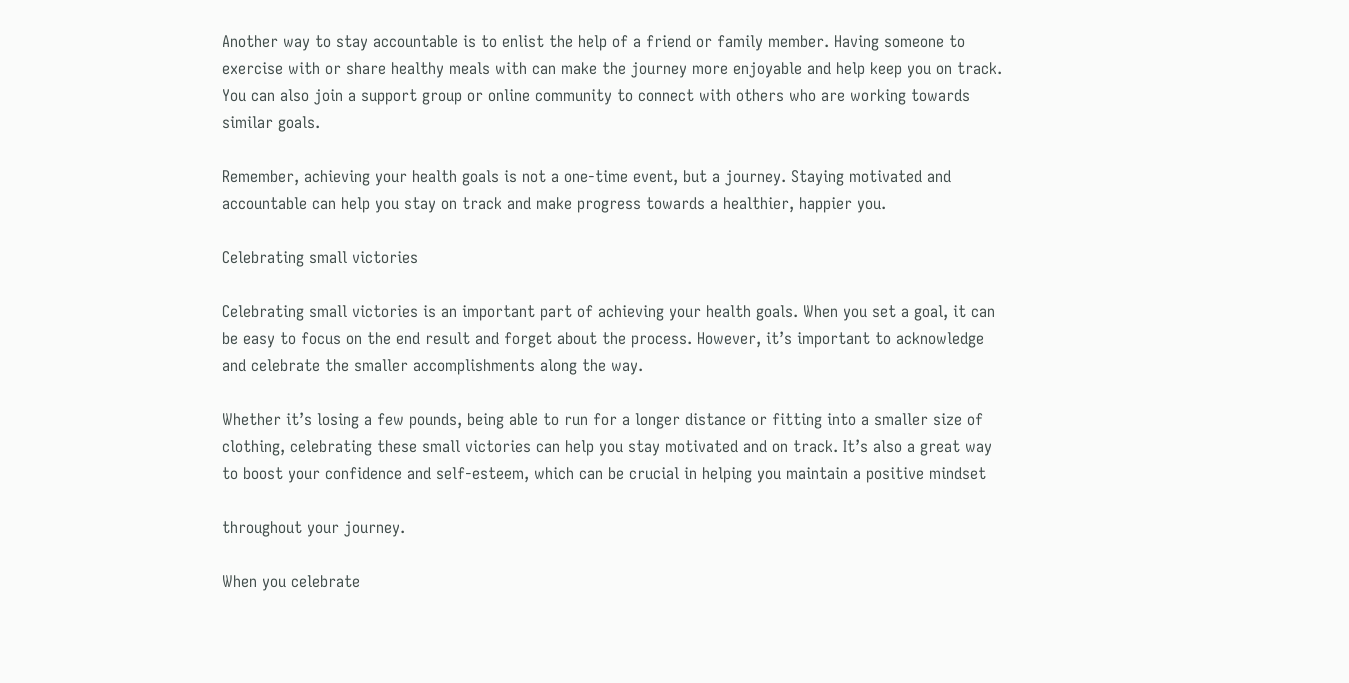Another way to stay accountable is to enlist the help of a friend or family member. Having someone to exercise with or share healthy meals with can make the journey more enjoyable and help keep you on track. You can also join a support group or online community to connect with others who are working towards similar goals.

Remember, achieving your health goals is not a one-time event, but a journey. Staying motivated and accountable can help you stay on track and make progress towards a healthier, happier you.

Celebrating small victories

Celebrating small victories is an important part of achieving your health goals. When you set a goal, it can be easy to focus on the end result and forget about the process. However, it’s important to acknowledge and celebrate the smaller accomplishments along the way.

Whether it’s losing a few pounds, being able to run for a longer distance or fitting into a smaller size of clothing, celebrating these small victories can help you stay motivated and on track. It’s also a great way to boost your confidence and self-esteem, which can be crucial in helping you maintain a positive mindset

throughout your journey.

When you celebrate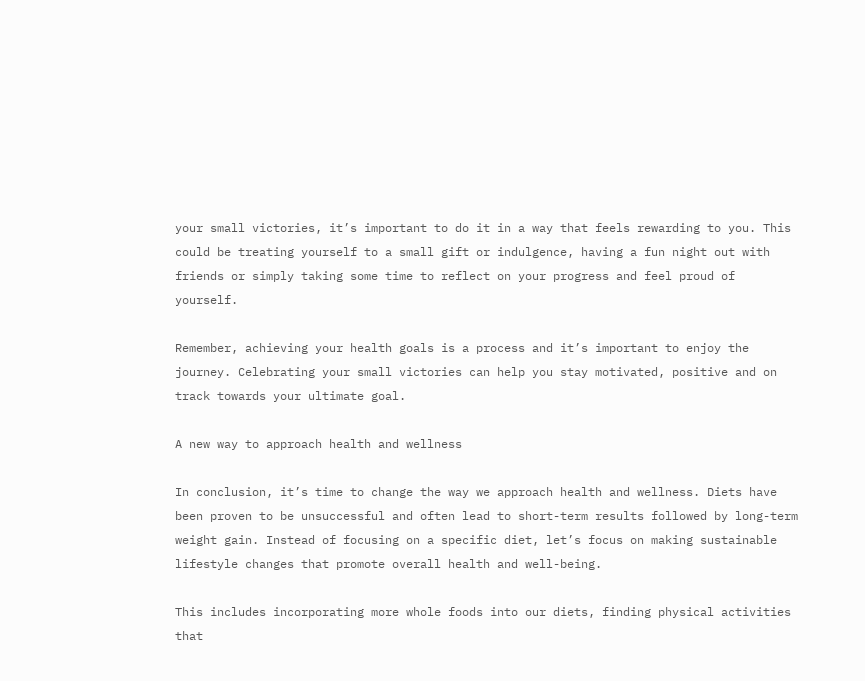your small victories, it’s important to do it in a way that feels rewarding to you. This could be treating yourself to a small gift or indulgence, having a fun night out with friends or simply taking some time to reflect on your progress and feel proud of yourself.

Remember, achieving your health goals is a process and it’s important to enjoy the journey. Celebrating your small victories can help you stay motivated, positive and on track towards your ultimate goal.

A new way to approach health and wellness

In conclusion, it’s time to change the way we approach health and wellness. Diets have been proven to be unsuccessful and often lead to short-term results followed by long-term weight gain. Instead of focusing on a specific diet, let’s focus on making sustainable lifestyle changes that promote overall health and well-being.

This includes incorporating more whole foods into our diets, finding physical activities that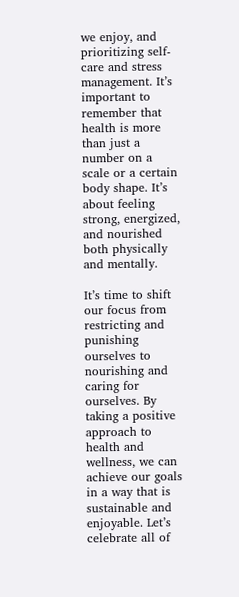we enjoy, and prioritizing self-care and stress management. It’s important to remember that health is more than just a number on a scale or a certain body shape. It’s about feeling strong, energized, and nourished both physically and mentally.

It’s time to shift our focus from restricting and punishing ourselves to nourishing and caring for ourselves. By taking a positive approach to health and wellness, we can achieve our goals in a way that is sustainable and enjoyable. Let’s celebrate all of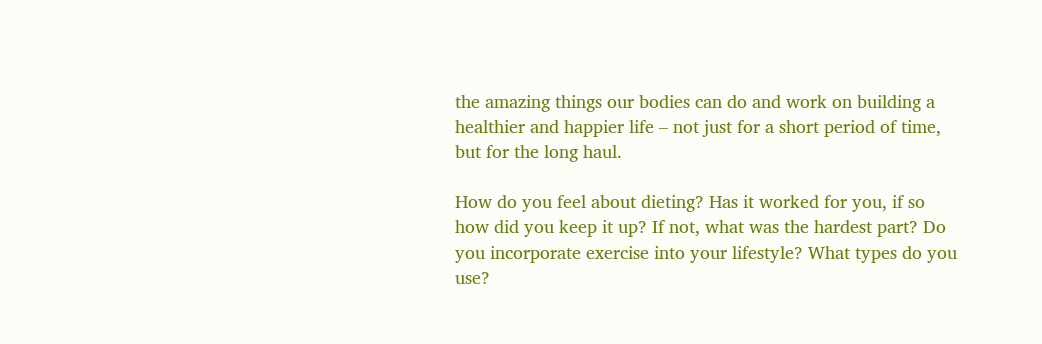the amazing things our bodies can do and work on building a healthier and happier life – not just for a short period of time, but for the long haul.

How do you feel about dieting? Has it worked for you, if so how did you keep it up? If not, what was the hardest part? Do you incorporate exercise into your lifestyle? What types do you use?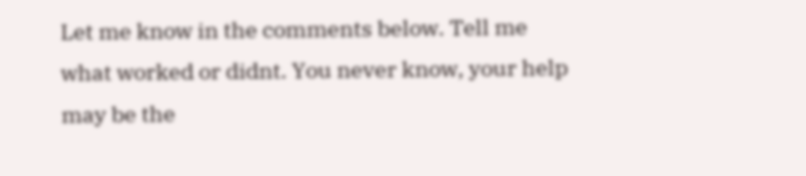Let me know in the comments below. Tell me what worked or didnt. You never know, your help may be the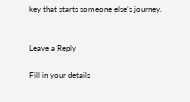key that starts someone else’s journey.


Leave a Reply

Fill in your details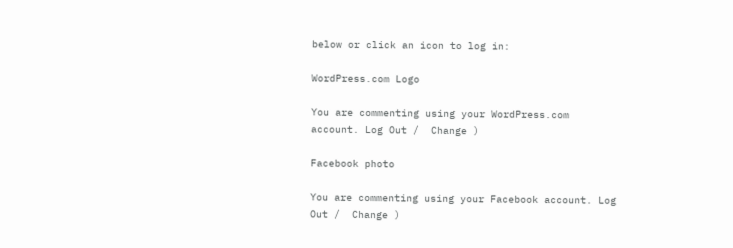below or click an icon to log in:

WordPress.com Logo

You are commenting using your WordPress.com account. Log Out /  Change )

Facebook photo

You are commenting using your Facebook account. Log Out /  Change )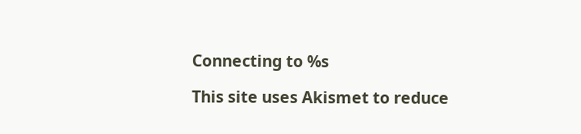Connecting to %s

This site uses Akismet to reduce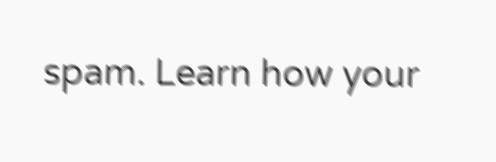spam. Learn how your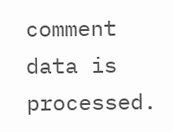comment data is processed.